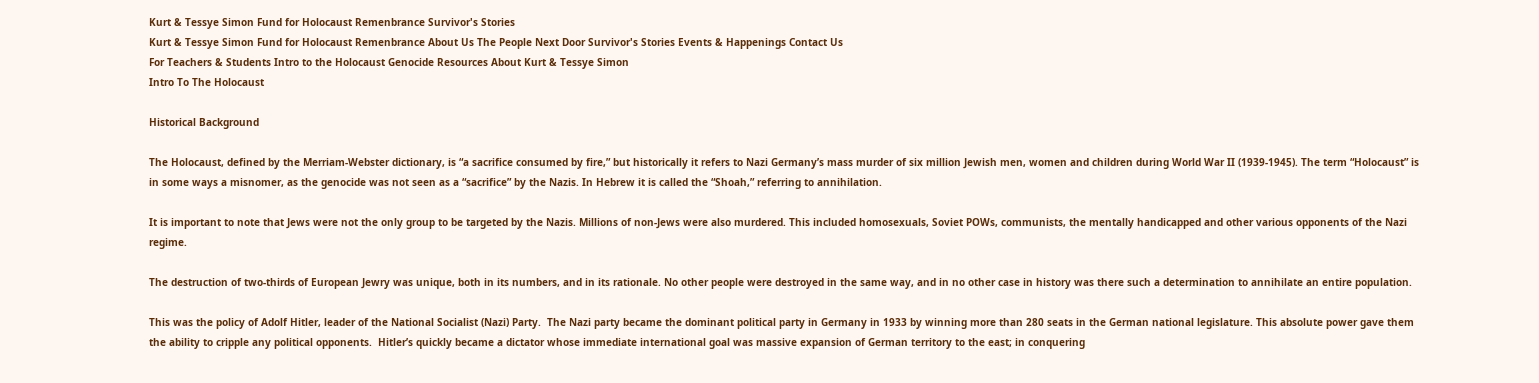Kurt & Tessye Simon Fund for Holocaust Remenbrance Survivor's Stories
Kurt & Tessye Simon Fund for Holocaust Remenbrance About Us The People Next Door Survivor's Stories Events & Happenings Contact Us
For Teachers & Students Intro to the Holocaust Genocide Resources About Kurt & Tessye Simon
Intro To The Holocaust

Historical Background

The Holocaust, defined by the Merriam-Webster dictionary, is “a sacrifice consumed by fire,” but historically it refers to Nazi Germany’s mass murder of six million Jewish men, women and children during World War II (1939-1945). The term “Holocaust” is in some ways a misnomer, as the genocide was not seen as a “sacrifice” by the Nazis. In Hebrew it is called the “Shoah,” referring to annihilation.

It is important to note that Jews were not the only group to be targeted by the Nazis. Millions of non-Jews were also murdered. This included homosexuals, Soviet POWs, communists, the mentally handicapped and other various opponents of the Nazi regime.

The destruction of two-thirds of European Jewry was unique, both in its numbers, and in its rationale. No other people were destroyed in the same way, and in no other case in history was there such a determination to annihilate an entire population.

This was the policy of Adolf Hitler, leader of the National Socialist (Nazi) Party.  The Nazi party became the dominant political party in Germany in 1933 by winning more than 280 seats in the German national legislature. This absolute power gave them the ability to cripple any political opponents.  Hitler’s quickly became a dictator whose immediate international goal was massive expansion of German territory to the east; in conquering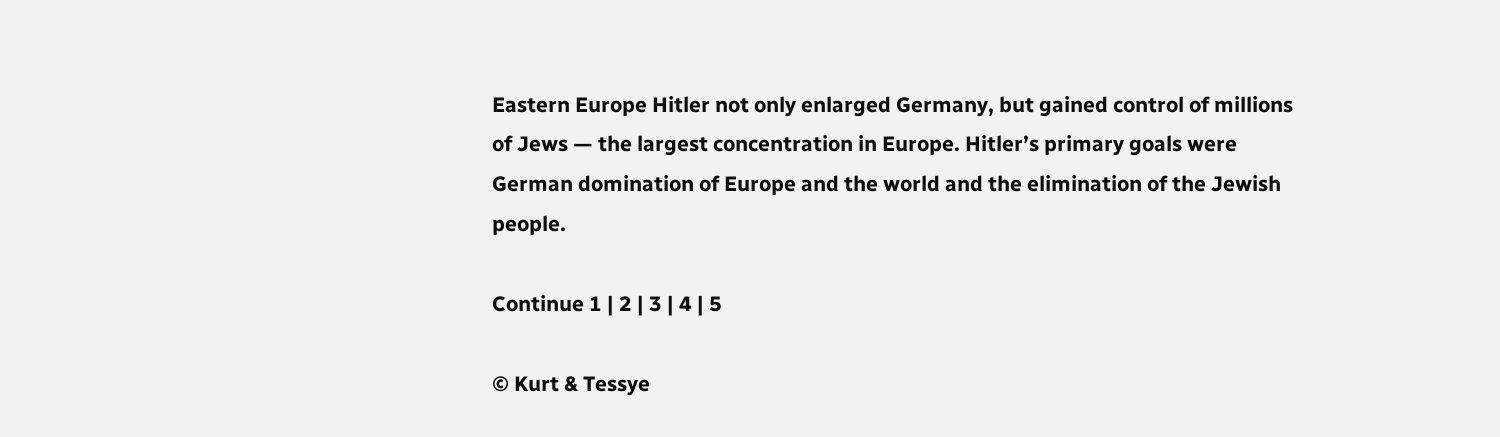Eastern Europe Hitler not only enlarged Germany, but gained control of millions of Jews — the largest concentration in Europe. Hitler’s primary goals were German domination of Europe and the world and the elimination of the Jewish people.

Continue 1 | 2 | 3 | 4 | 5

© Kurt & Tessye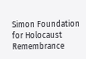Simon Foundation for Holocaust Remembrance